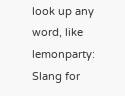look up any word, like lemonparty:
Slang for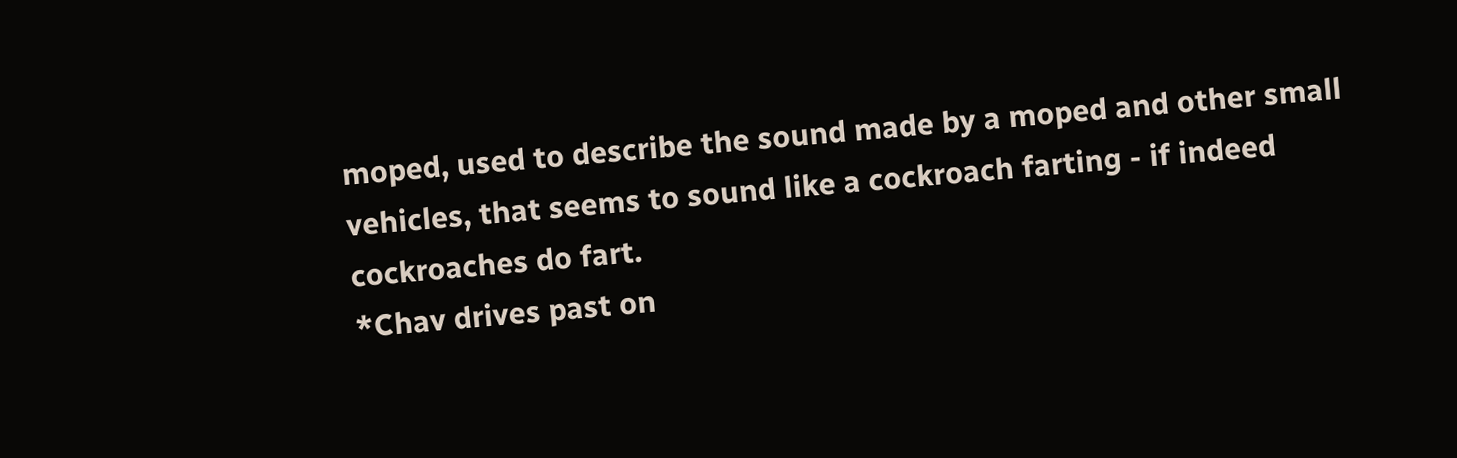moped, used to describe the sound made by a moped and other small vehicles, that seems to sound like a cockroach farting - if indeed cockroaches do fart.
*Chav drives past on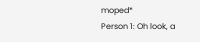moped*
Person 1: Oh look, a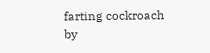farting cockroach
by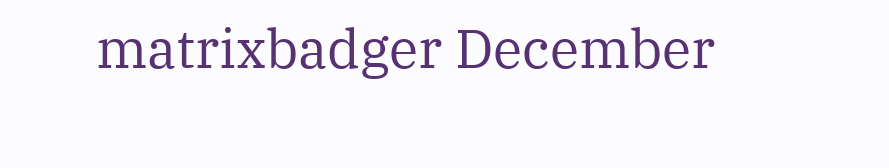matrixbadger December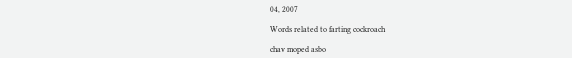04, 2007

Words related to farting cockroach

chav moped asbo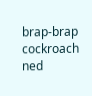brap-brap cockroach ned